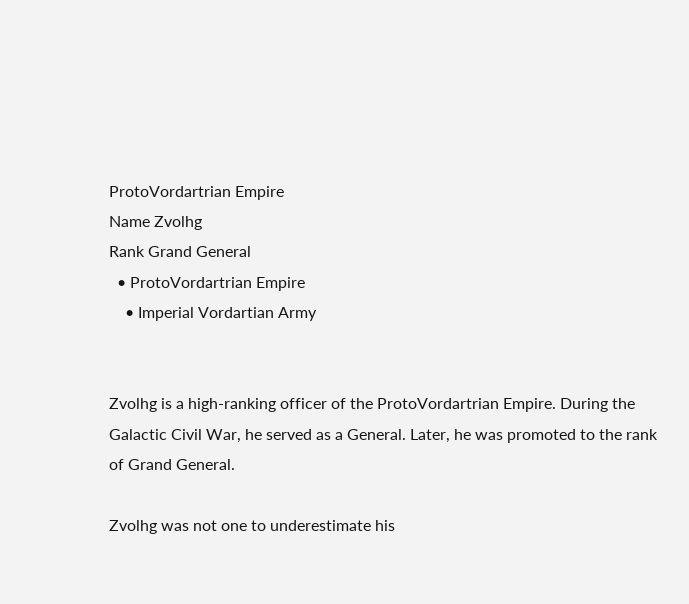ProtoVordartrian Empire
Name Zvolhg
Rank Grand General
  • ProtoVordartrian Empire
    • Imperial Vordartian Army


Zvolhg is a high-ranking officer of the ProtoVordartrian Empire. During the Galactic Civil War, he served as a General. Later, he was promoted to the rank of Grand General.

Zvolhg was not one to underestimate his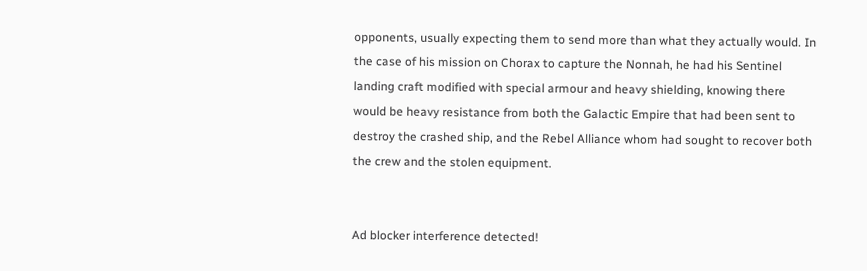opponents, usually expecting them to send more than what they actually would. In the case of his mission on Chorax to capture the Nonnah, he had his Sentinel landing craft modified with special armour and heavy shielding, knowing there would be heavy resistance from both the Galactic Empire that had been sent to destroy the crashed ship, and the Rebel Alliance whom had sought to recover both the crew and the stolen equipment.


Ad blocker interference detected!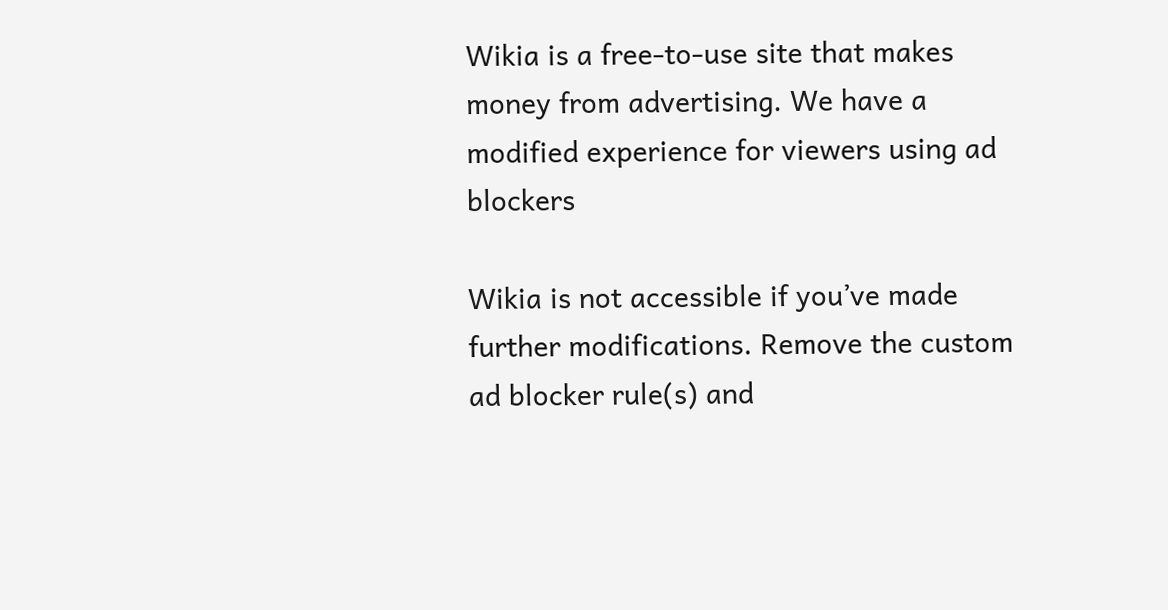Wikia is a free-to-use site that makes money from advertising. We have a modified experience for viewers using ad blockers

Wikia is not accessible if you’ve made further modifications. Remove the custom ad blocker rule(s) and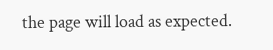the page will load as expected.